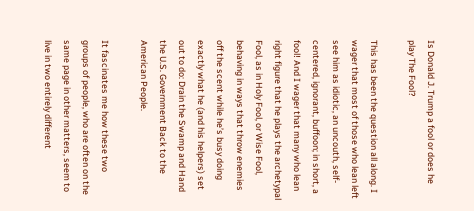Is Donald J. Trump a fool or does he play The Fool?

This has been the question all along. I wager that most of those who lean left see him as idiotic, an uncouth, self-centered, ignorant, buffoon; in short, a fool! And I wager that many who lean right figure that he plays the archetypal Fool, as in Holy Fool, or Wise Fool, behaving in ways that throw enemies off the scent while he’s busy doing exactly what he (and his helpers) set out to do: Drain the Swamp and Hand the U.S. Government Back to the American People.

It fascinates me how these two groups of people, who are often on the same page in other matters, seem to live in two entirely different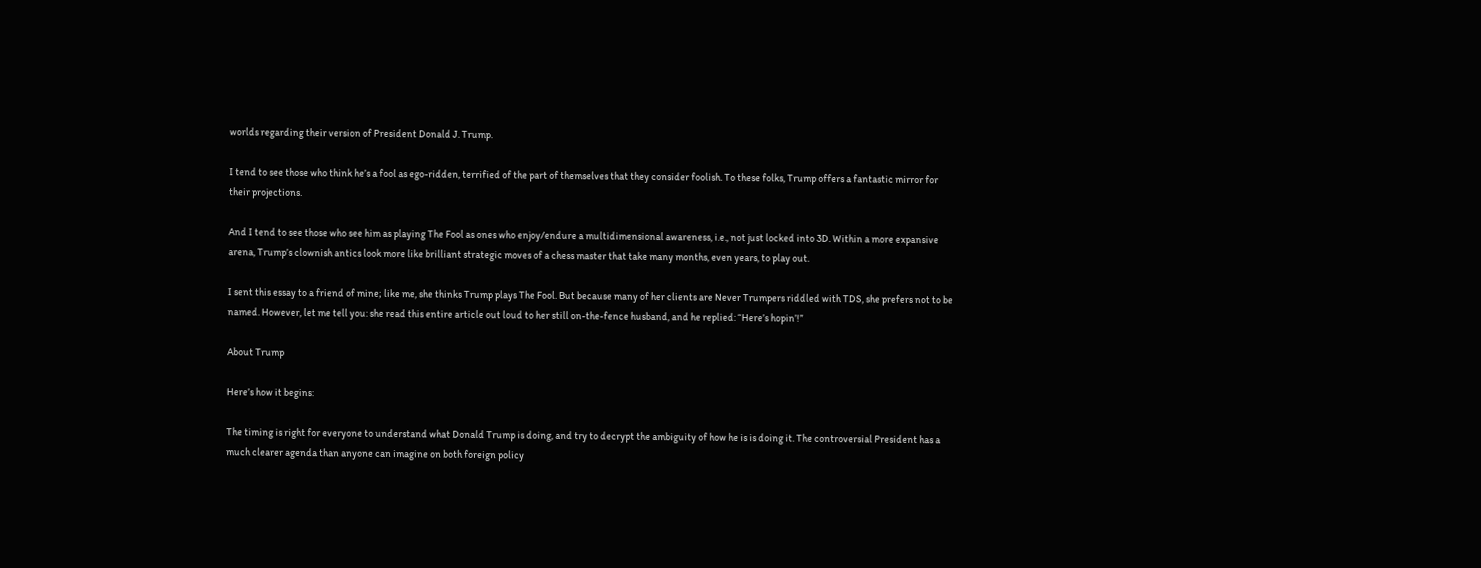worlds regarding their version of President Donald J. Trump.

I tend to see those who think he’s a fool as ego-ridden, terrified of the part of themselves that they consider foolish. To these folks, Trump offers a fantastic mirror for their projections.

And I tend to see those who see him as playing The Fool as ones who enjoy/endure a multidimensional awareness, i.e., not just locked into 3D. Within a more expansive arena, Trump’s clownish antics look more like brilliant strategic moves of a chess master that take many months, even years, to play out.

I sent this essay to a friend of mine; like me, she thinks Trump plays The Fool. But because many of her clients are Never Trumpers riddled with TDS, she prefers not to be named. However, let me tell you: she read this entire article out loud to her still on-the-fence husband, and he replied: “Here’s hopin’!”

About Trump

Here’s how it begins:

The timing is right for everyone to understand what Donald Trump is doing, and try to decrypt the ambiguity of how he is is doing it. The controversial President has a much clearer agenda than anyone can imagine on both foreign policy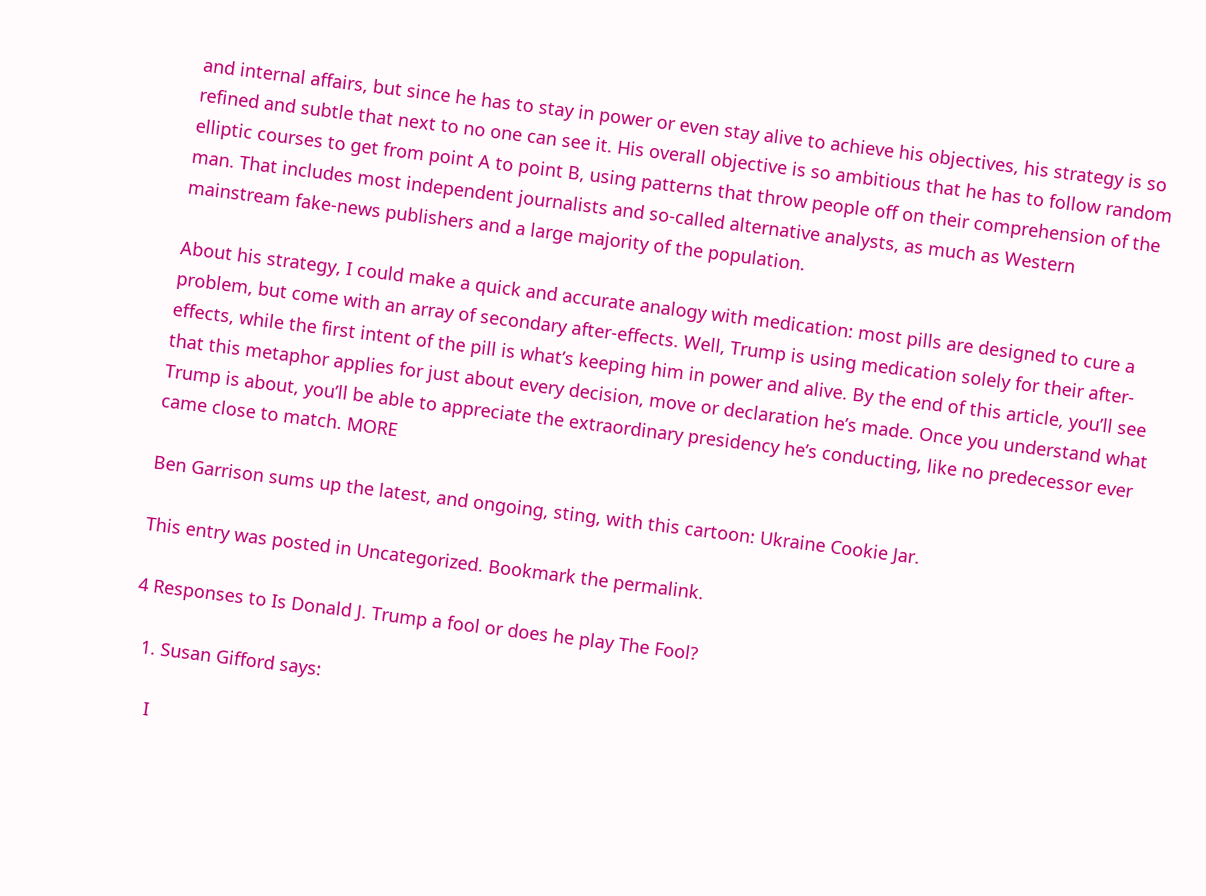and internal affairs, but since he has to stay in power or even stay alive to achieve his objectives, his strategy is so refined and subtle that next to no one can see it. His overall objective is so ambitious that he has to follow random elliptic courses to get from point A to point B, using patterns that throw people off on their comprehension of the man. That includes most independent journalists and so-called alternative analysts, as much as Western mainstream fake-news publishers and a large majority of the population.

About his strategy, I could make a quick and accurate analogy with medication: most pills are designed to cure a problem, but come with an array of secondary after-effects. Well, Trump is using medication solely for their after-effects, while the first intent of the pill is what’s keeping him in power and alive. By the end of this article, you’ll see that this metaphor applies for just about every decision, move or declaration he’s made. Once you understand what Trump is about, you’ll be able to appreciate the extraordinary presidency he’s conducting, like no predecessor ever came close to match. MORE

Ben Garrison sums up the latest, and ongoing, sting, with this cartoon: Ukraine Cookie Jar.

This entry was posted in Uncategorized. Bookmark the permalink.

4 Responses to Is Donald J. Trump a fool or does he play The Fool?

  1. Susan Gifford says:

    I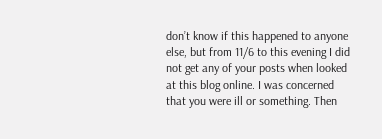don’t know if this happened to anyone else, but from 11/6 to this evening I did not get any of your posts when looked at this blog online. I was concerned that you were ill or something. Then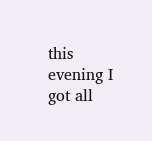this evening I got all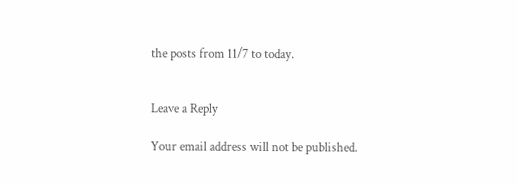the posts from 11/7 to today.


Leave a Reply

Your email address will not be published.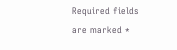Required fields are marked *